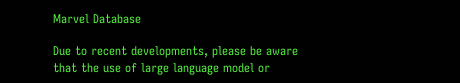Marvel Database

Due to recent developments, please be aware that the use of large language model or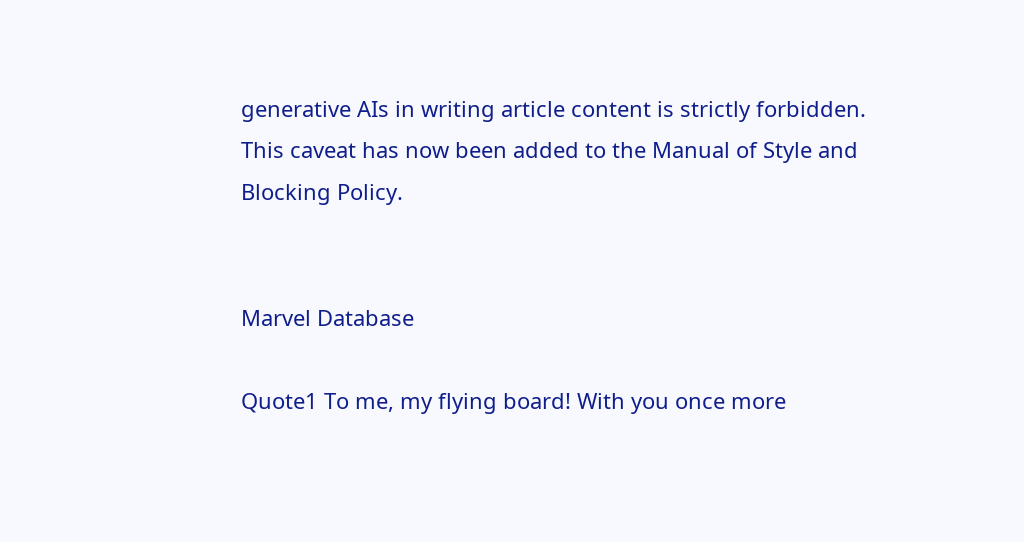generative AIs in writing article content is strictly forbidden. This caveat has now been added to the Manual of Style and Blocking Policy.


Marvel Database

Quote1 To me, my flying board! With you once more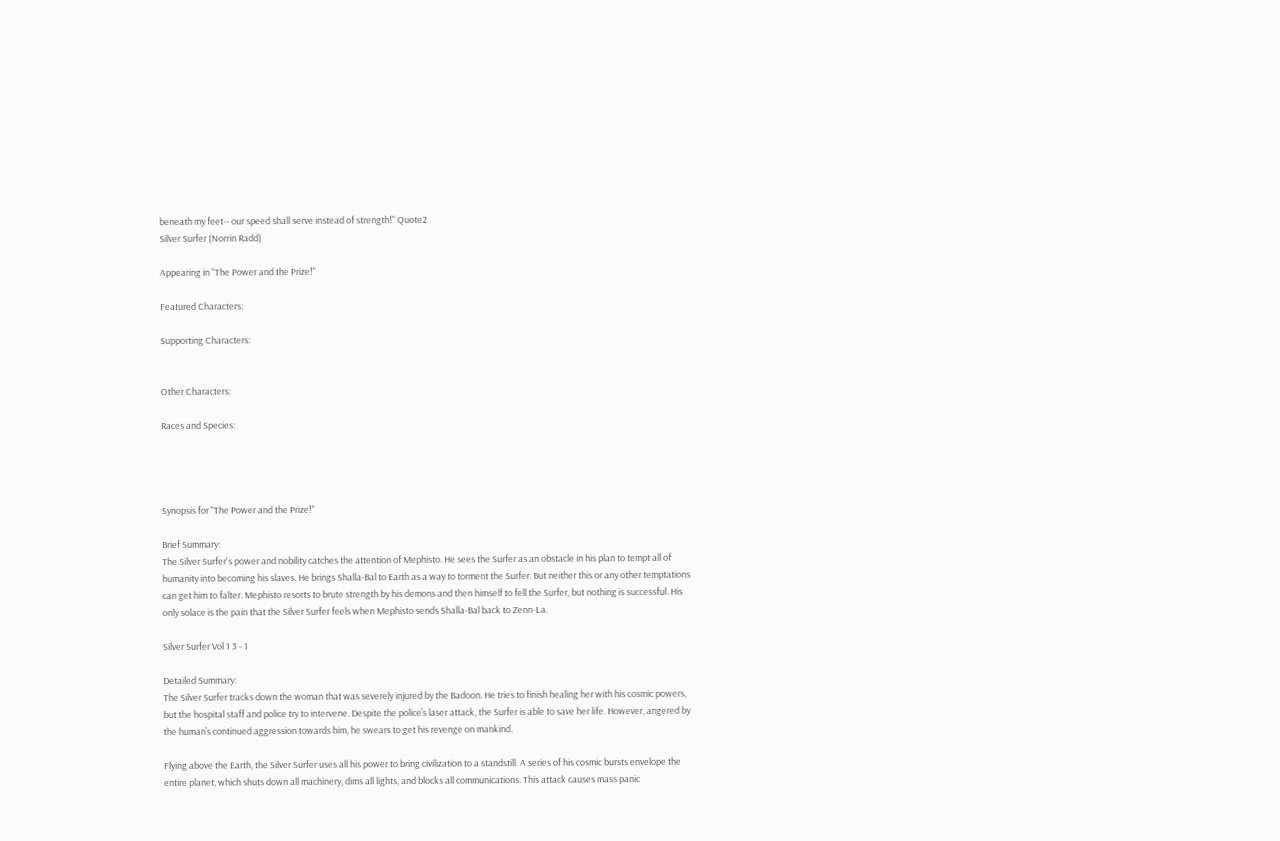beneath my feet-- our speed shall serve instead of strength!" Quote2
Silver Surfer (Norrin Radd)

Appearing in "The Power and the Prize!"

Featured Characters:

Supporting Characters:


Other Characters:

Races and Species:




Synopsis for "The Power and the Prize!"

Brief Summary:
The Silver Surfer's power and nobility catches the attention of Mephisto. He sees the Surfer as an obstacle in his plan to tempt all of humanity into becoming his slaves. He brings Shalla-Bal to Earth as a way to torment the Surfer. But neither this or any other temptations can get him to falter. Mephisto resorts to brute strength by his demons and then himself to fell the Surfer, but nothing is successful. His only solace is the pain that the Silver Surfer feels when Mephisto sends Shalla-Bal back to Zenn-La.

Silver Surfer Vol 1 3 - 1

Detailed Summary:
The Silver Surfer tracks down the woman that was severely injured by the Badoon. He tries to finish healing her with his cosmic powers, but the hospital staff and police try to intervene. Despite the police’s laser attack, the Surfer is able to save her life. However, angered by the human’s continued aggression towards him, he swears to get his revenge on mankind.

Flying above the Earth, the Silver Surfer uses all his power to bring civilization to a standstill. A series of his cosmic bursts envelope the entire planet, which shuts down all machinery, dims all lights, and blocks all communications. This attack causes mass panic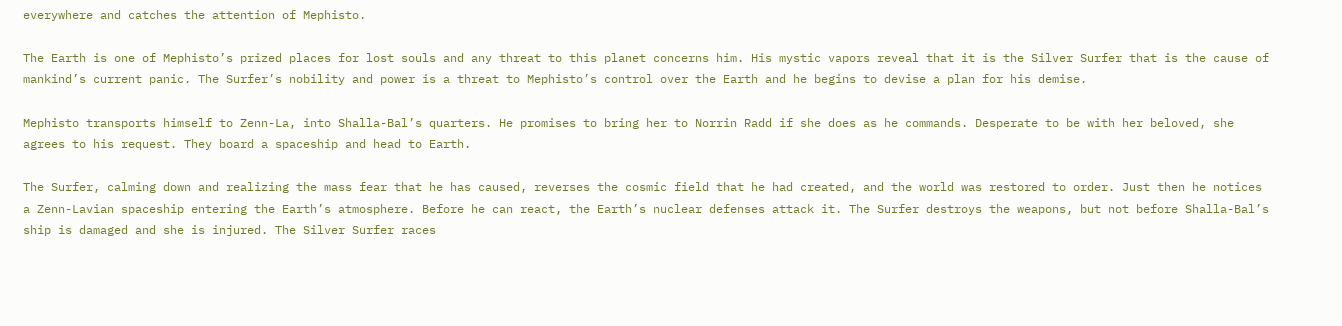everywhere and catches the attention of Mephisto.

The Earth is one of Mephisto’s prized places for lost souls and any threat to this planet concerns him. His mystic vapors reveal that it is the Silver Surfer that is the cause of mankind’s current panic. The Surfer’s nobility and power is a threat to Mephisto’s control over the Earth and he begins to devise a plan for his demise.

Mephisto transports himself to Zenn-La, into Shalla-Bal’s quarters. He promises to bring her to Norrin Radd if she does as he commands. Desperate to be with her beloved, she agrees to his request. They board a spaceship and head to Earth.

The Surfer, calming down and realizing the mass fear that he has caused, reverses the cosmic field that he had created, and the world was restored to order. Just then he notices a Zenn-Lavian spaceship entering the Earth’s atmosphere. Before he can react, the Earth’s nuclear defenses attack it. The Surfer destroys the weapons, but not before Shalla-Bal’s ship is damaged and she is injured. The Silver Surfer races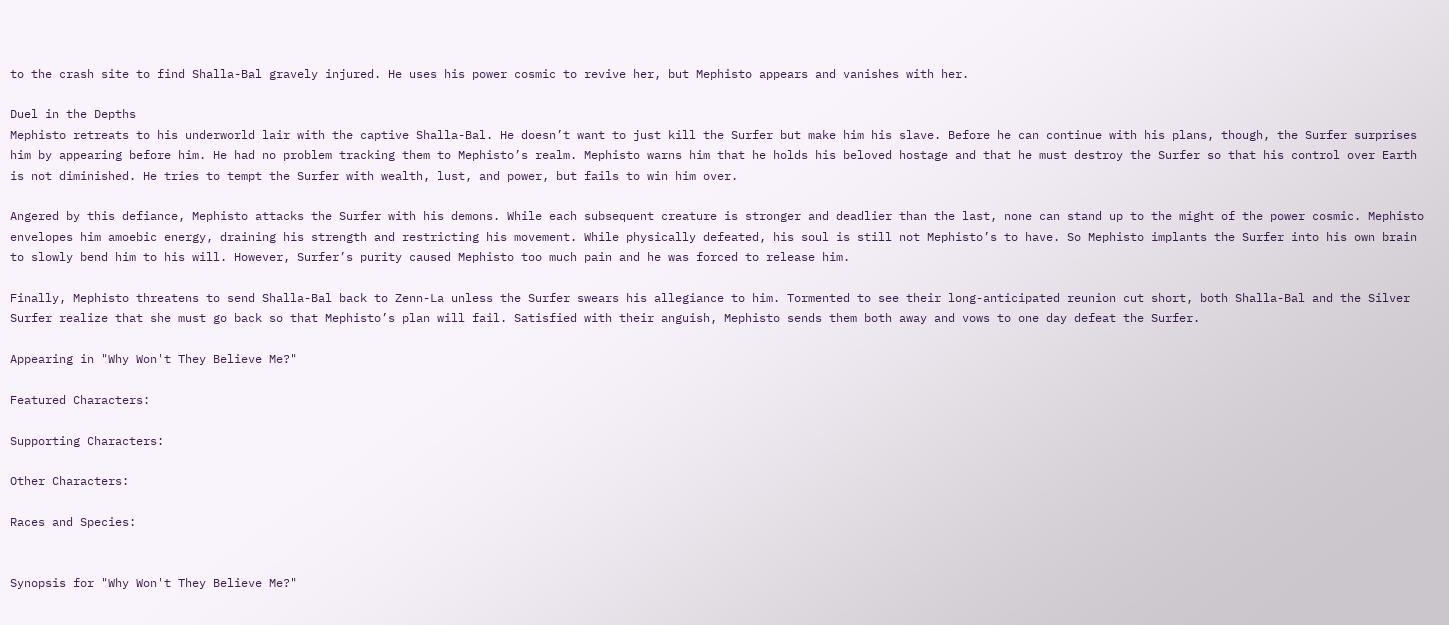to the crash site to find Shalla-Bal gravely injured. He uses his power cosmic to revive her, but Mephisto appears and vanishes with her.

Duel in the Depths
Mephisto retreats to his underworld lair with the captive Shalla-Bal. He doesn’t want to just kill the Surfer but make him his slave. Before he can continue with his plans, though, the Surfer surprises him by appearing before him. He had no problem tracking them to Mephisto’s realm. Mephisto warns him that he holds his beloved hostage and that he must destroy the Surfer so that his control over Earth is not diminished. He tries to tempt the Surfer with wealth, lust, and power, but fails to win him over.

Angered by this defiance, Mephisto attacks the Surfer with his demons. While each subsequent creature is stronger and deadlier than the last, none can stand up to the might of the power cosmic. Mephisto envelopes him amoebic energy, draining his strength and restricting his movement. While physically defeated, his soul is still not Mephisto’s to have. So Mephisto implants the Surfer into his own brain to slowly bend him to his will. However, Surfer’s purity caused Mephisto too much pain and he was forced to release him.

Finally, Mephisto threatens to send Shalla-Bal back to Zenn-La unless the Surfer swears his allegiance to him. Tormented to see their long-anticipated reunion cut short, both Shalla-Bal and the Silver Surfer realize that she must go back so that Mephisto’s plan will fail. Satisfied with their anguish, Mephisto sends them both away and vows to one day defeat the Surfer.

Appearing in "Why Won't They Believe Me?"

Featured Characters:

Supporting Characters:

Other Characters:

Races and Species:


Synopsis for "Why Won't They Believe Me?"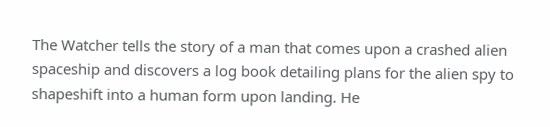The Watcher tells the story of a man that comes upon a crashed alien spaceship and discovers a log book detailing plans for the alien spy to shapeshift into a human form upon landing. He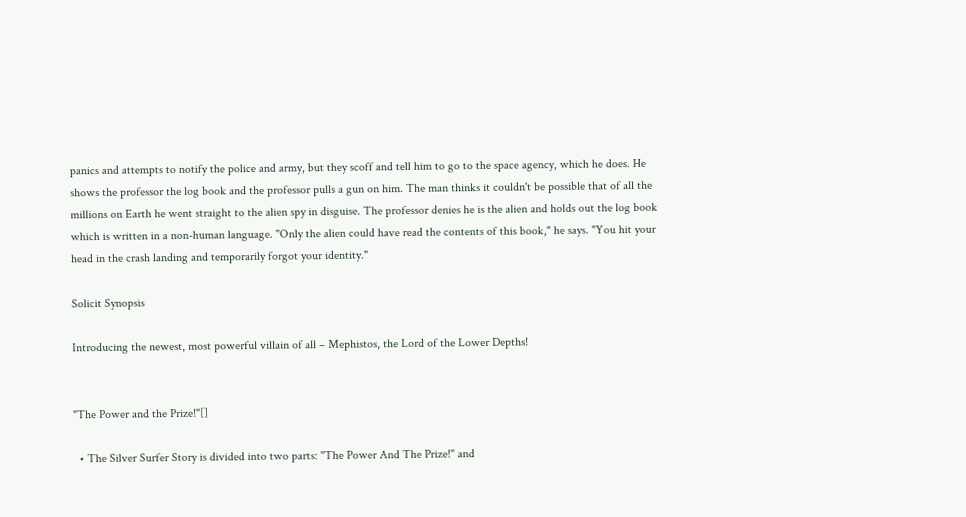panics and attempts to notify the police and army, but they scoff and tell him to go to the space agency, which he does. He shows the professor the log book and the professor pulls a gun on him. The man thinks it couldn't be possible that of all the millions on Earth he went straight to the alien spy in disguise. The professor denies he is the alien and holds out the log book which is written in a non-human language. "Only the alien could have read the contents of this book," he says. "You hit your head in the crash landing and temporarily forgot your identity."

Solicit Synopsis

Introducing the newest, most powerful villain of all – Mephistos, the Lord of the Lower Depths!


"The Power and the Prize!"[]

  • The Silver Surfer Story is divided into two parts: "The Power And The Prize!" and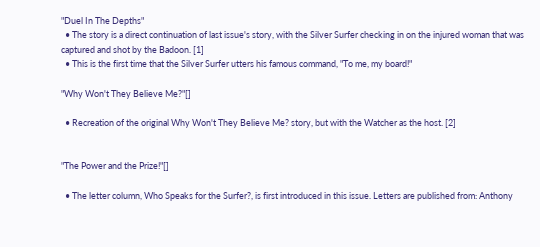"Duel In The Depths"
  • The story is a direct continuation of last issue's story, with the Silver Surfer checking in on the injured woman that was captured and shot by the Badoon. [1]
  • This is the first time that the Silver Surfer utters his famous command, "To me, my board!"

"Why Won't They Believe Me?"[]

  • Recreation of the original Why Won't They Believe Me? story, but with the Watcher as the host. [2]


"The Power and the Prize!"[]

  • The letter column, Who Speaks for the Surfer?, is first introduced in this issue. Letters are published from: Anthony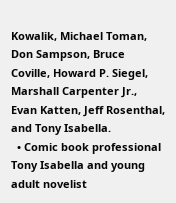Kowalik, Michael Toman, Don Sampson, Bruce Coville, Howard P. Siegel, Marshall Carpenter Jr., Evan Katten, Jeff Rosenthal, and Tony Isabella.
  • Comic book professional Tony Isabella and young adult novelist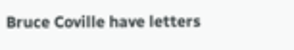Bruce Coville have letters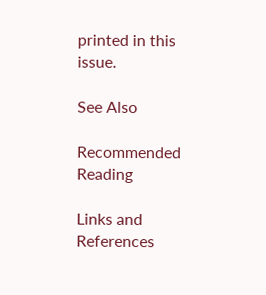printed in this issue.

See Also

Recommended Reading

Links and References